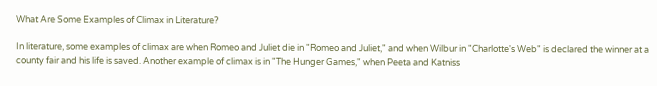What Are Some Examples of Climax in Literature?

In literature, some examples of climax are when Romeo and Juliet die in "Romeo and Juliet," and when Wilbur in "Charlotte's Web" is declared the winner at a county fair and his life is saved. Another example of climax is in "The Hunger Games," when Peeta and Katniss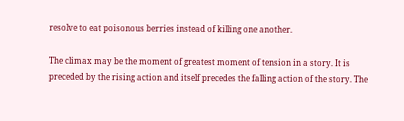resolve to eat poisonous berries instead of killing one another.

The climax may be the moment of greatest moment of tension in a story. It is preceded by the rising action and itself precedes the falling action of the story. The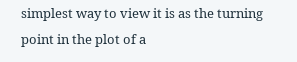simplest way to view it is as the turning point in the plot of a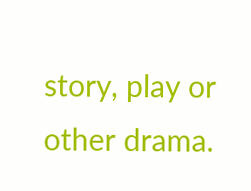story, play or other drama.